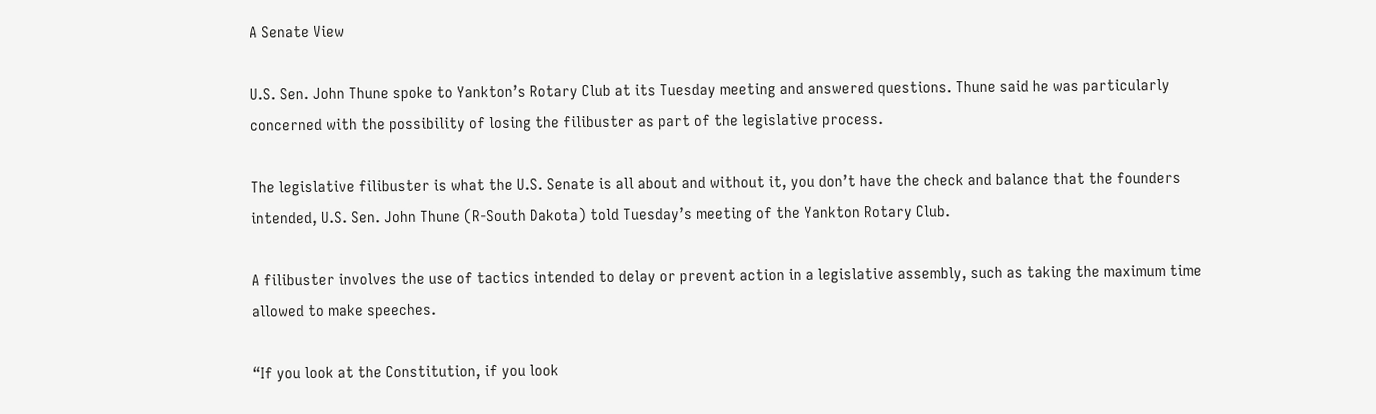A Senate View

U.S. Sen. John Thune spoke to Yankton’s Rotary Club at its Tuesday meeting and answered questions. Thune said he was particularly concerned with the possibility of losing the filibuster as part of the legislative process.

The legislative filibuster is what the U.S. Senate is all about and without it, you don’t have the check and balance that the founders intended, U.S. Sen. John Thune (R-South Dakota) told Tuesday’s meeting of the Yankton Rotary Club.

A filibuster involves the use of tactics intended to delay or prevent action in a legislative assembly, such as taking the maximum time allowed to make speeches.

“If you look at the Constitution, if you look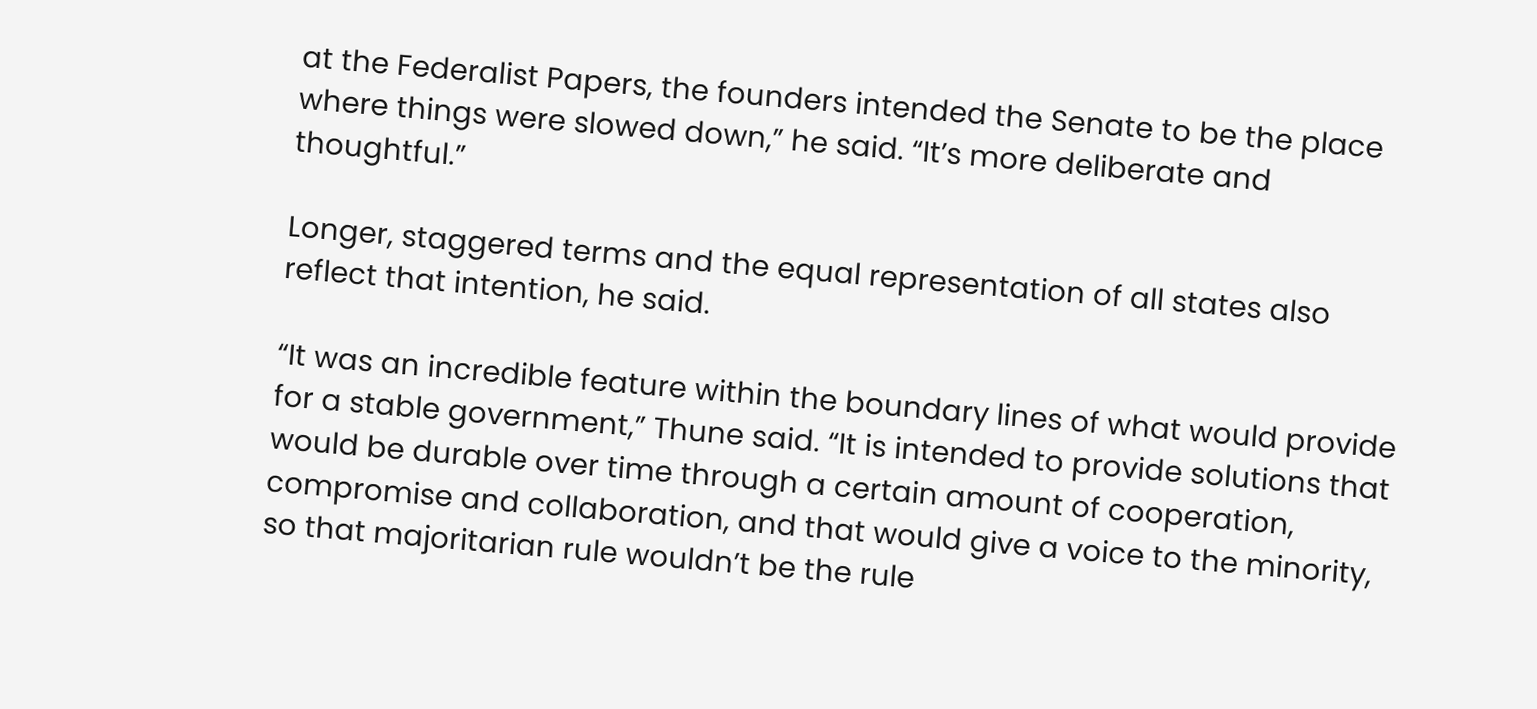at the Federalist Papers, the founders intended the Senate to be the place where things were slowed down,” he said. “It’s more deliberate and thoughtful.”

Longer, staggered terms and the equal representation of all states also reflect that intention, he said.

“It was an incredible feature within the boundary lines of what would provide for a stable government,” Thune said. “It is intended to provide solutions that would be durable over time through a certain amount of cooperation, compromise and collaboration, and that would give a voice to the minority, so that majoritarian rule wouldn’t be the rule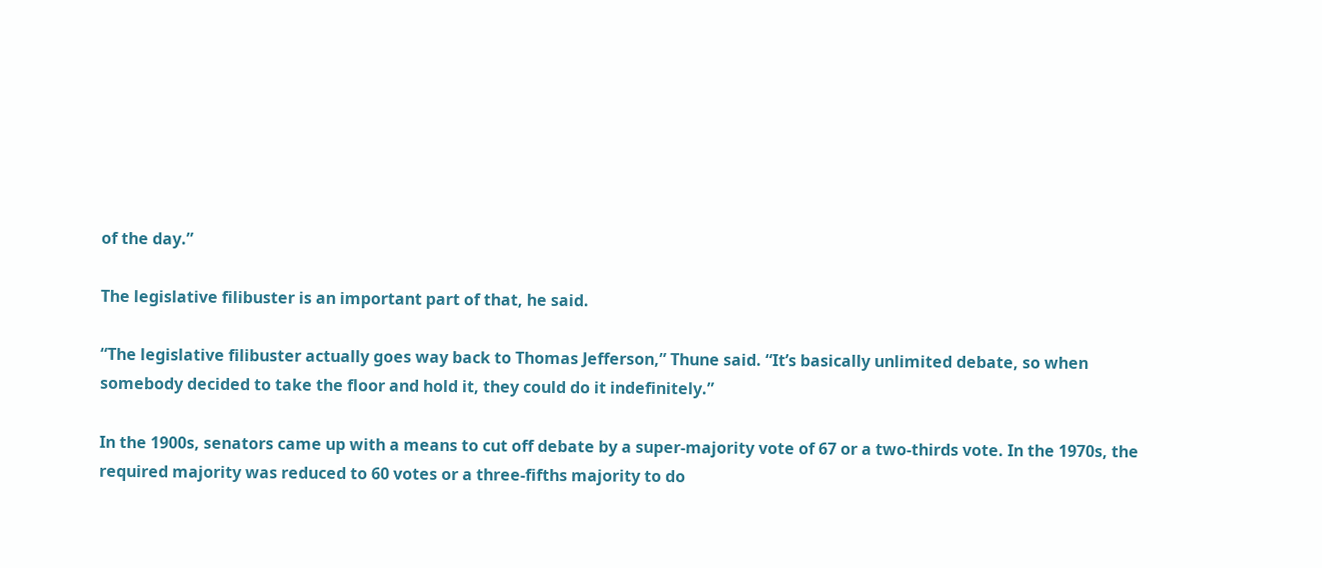of the day.”

The legislative filibuster is an important part of that, he said.

“The legislative filibuster actually goes way back to Thomas Jefferson,” Thune said. “It’s basically unlimited debate, so when somebody decided to take the floor and hold it, they could do it indefinitely.”

In the 1900s, senators came up with a means to cut off debate by a super-majority vote of 67 or a two-thirds vote. In the 1970s, the required majority was reduced to 60 votes or a three-fifths majority to do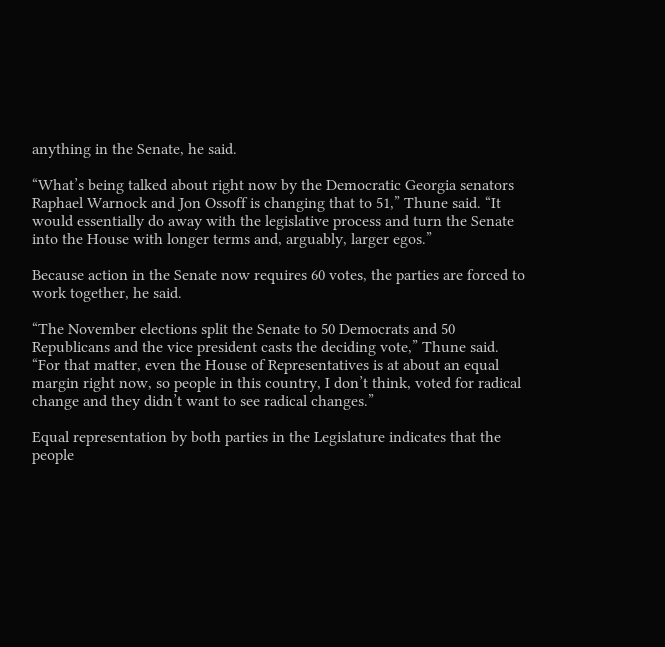anything in the Senate, he said.

“What’s being talked about right now by the Democratic Georgia senators Raphael Warnock and Jon Ossoff is changing that to 51,” Thune said. “It would essentially do away with the legislative process and turn the Senate into the House with longer terms and, arguably, larger egos.”

Because action in the Senate now requires 60 votes, the parties are forced to work together, he said.

“The November elections split the Senate to 50 Democrats and 50 Republicans and the vice president casts the deciding vote,” Thune said. “For that matter, even the House of Representatives is at about an equal margin right now, so people in this country, I don’t think, voted for radical change and they didn’t want to see radical changes.”

Equal representation by both parties in the Legislature indicates that the people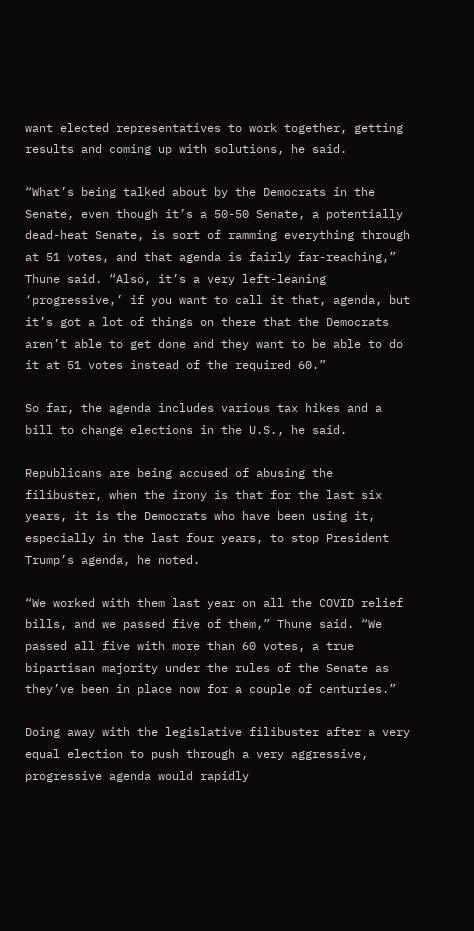want elected representatives to work together, getting results and coming up with solutions, he said.

“What’s being talked about by the Democrats in the Senate, even though it’s a 50-50 Senate, a potentially dead-heat Senate, is sort of ramming everything through at 51 votes, and that agenda is fairly far-reaching,” Thune said. “Also, it’s a very left-leaning ‘progressive,’ if you want to call it that, agenda, but it’s got a lot of things on there that the Democrats aren’t able to get done and they want to be able to do it at 51 votes instead of the required 60.”

So far, the agenda includes various tax hikes and a bill to change elections in the U.S., he said.

Republicans are being accused of abusing the filibuster, when the irony is that for the last six years, it is the Democrats who have been using it, especially in the last four years, to stop President Trump’s agenda, he noted.

“We worked with them last year on all the COVID relief bills, and we passed five of them,” Thune said. “We passed all five with more than 60 votes, a true bipartisan majority under the rules of the Senate as they’ve been in place now for a couple of centuries.”

Doing away with the legislative filibuster after a very equal election to push through a very aggressive, progressive agenda would rapidly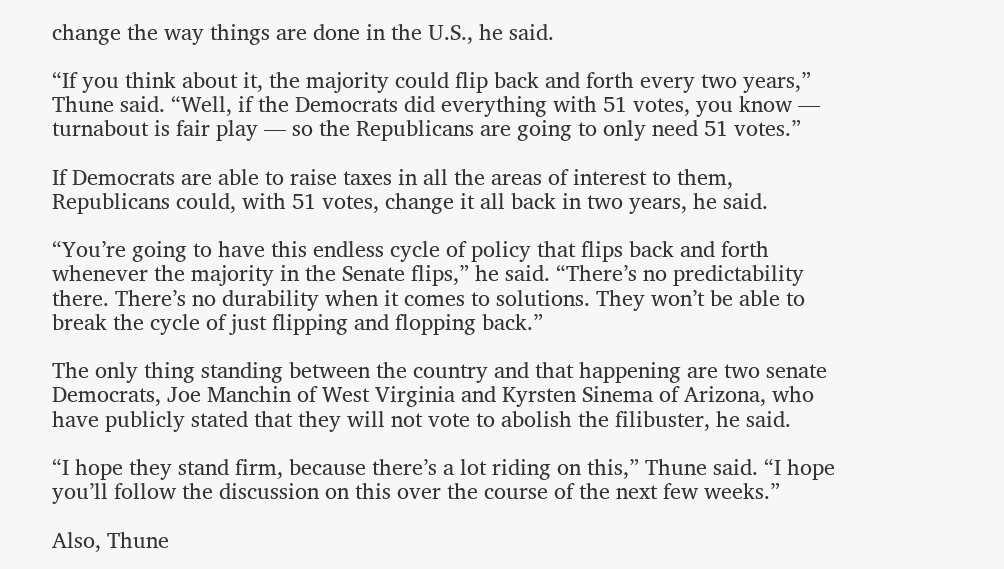change the way things are done in the U.S., he said.

“If you think about it, the majority could flip back and forth every two years,” Thune said. “Well, if the Democrats did everything with 51 votes, you know — turnabout is fair play — so the Republicans are going to only need 51 votes.”

If Democrats are able to raise taxes in all the areas of interest to them, Republicans could, with 51 votes, change it all back in two years, he said.

“You’re going to have this endless cycle of policy that flips back and forth whenever the majority in the Senate flips,” he said. “There’s no predictability there. There’s no durability when it comes to solutions. They won’t be able to break the cycle of just flipping and flopping back.”

The only thing standing between the country and that happening are two senate Democrats, Joe Manchin of West Virginia and Kyrsten Sinema of Arizona, who have publicly stated that they will not vote to abolish the filibuster, he said.

“I hope they stand firm, because there’s a lot riding on this,” Thune said. “I hope you’ll follow the discussion on this over the course of the next few weeks.”

Also, Thune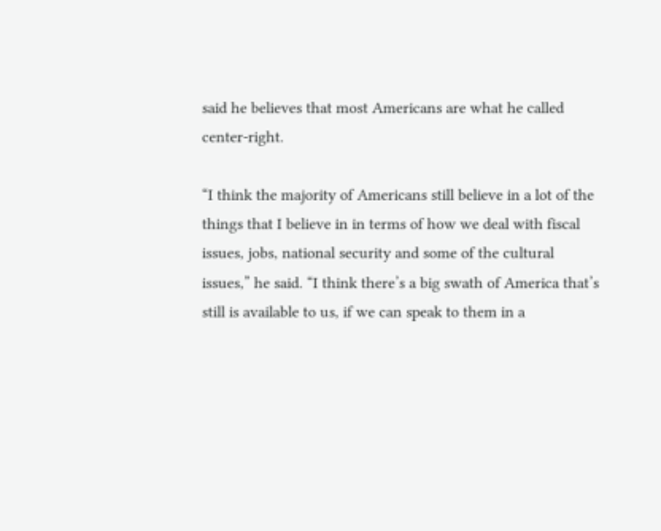said he believes that most Americans are what he called center-right.

“I think the majority of Americans still believe in a lot of the things that I believe in in terms of how we deal with fiscal issues, jobs, national security and some of the cultural issues,” he said. “I think there’s a big swath of America that’s still is available to us, if we can speak to them in a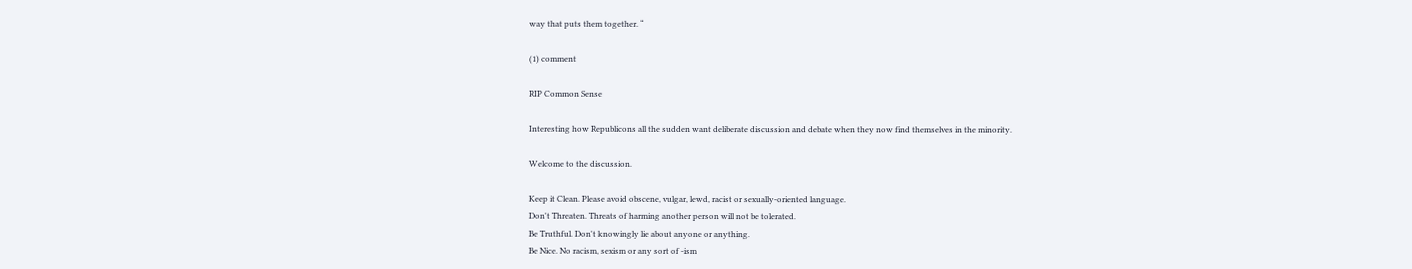way that puts them together. “

(1) comment

RIP Common Sense

Interesting how Republicons all the sudden want deliberate discussion and debate when they now find themselves in the minority.

Welcome to the discussion.

Keep it Clean. Please avoid obscene, vulgar, lewd, racist or sexually-oriented language.
Don't Threaten. Threats of harming another person will not be tolerated.
Be Truthful. Don't knowingly lie about anyone or anything.
Be Nice. No racism, sexism or any sort of -ism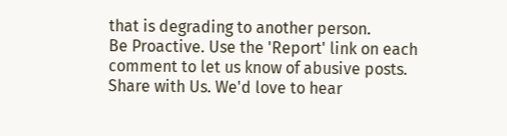that is degrading to another person.
Be Proactive. Use the 'Report' link on each comment to let us know of abusive posts.
Share with Us. We'd love to hear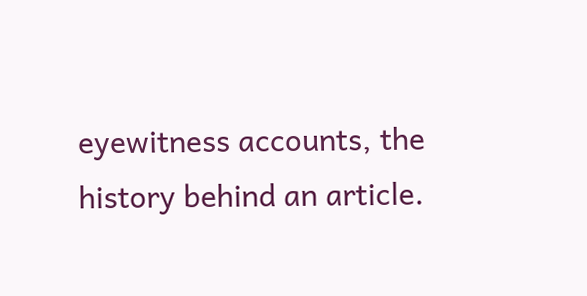eyewitness accounts, the history behind an article.